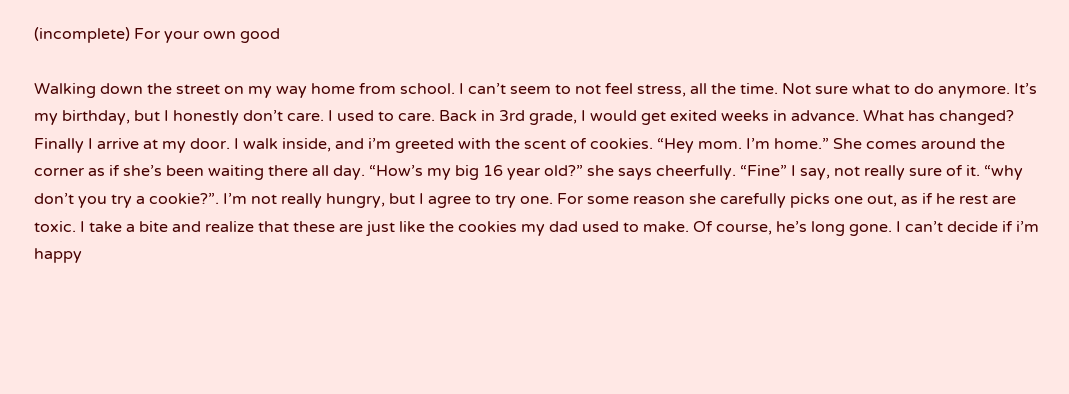(incomplete) For your own good

Walking down the street on my way home from school. I can’t seem to not feel stress, all the time. Not sure what to do anymore. It’s my birthday, but I honestly don’t care. I used to care. Back in 3rd grade, I would get exited weeks in advance. What has changed? Finally I arrive at my door. I walk inside, and i’m greeted with the scent of cookies. “Hey mom. I’m home.” She comes around the corner as if she’s been waiting there all day. “How’s my big 16 year old?” she says cheerfully. “Fine” I say, not really sure of it. “why don’t you try a cookie?”. I’m not really hungry, but I agree to try one. For some reason she carefully picks one out, as if he rest are toxic. I take a bite and realize that these are just like the cookies my dad used to make. Of course, he’s long gone. I can’t decide if i’m happy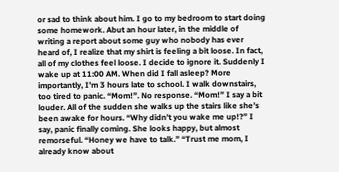or sad to think about him. I go to my bedroom to start doing some homework. Abut an hour later, in the middle of writing a report about some guy who nobody has ever heard of, I realize that my shirt is feeling a bit loose. In fact, all of my clothes feel loose. I decide to ignore it. Suddenly I wake up at 11:00 AM. When did I fall asleep? More importantly, I’m 3 hours late to school. I walk downstairs, too tired to panic. “Mom!”. No response. “Mom!” I say a bit louder. All of the sudden she walks up the stairs like she’s been awake for hours. “Why didn’t you wake me up!?” I say, panic finally coming. She looks happy, but almost remorseful. “Honey we have to talk.” “Trust me mom, I already know about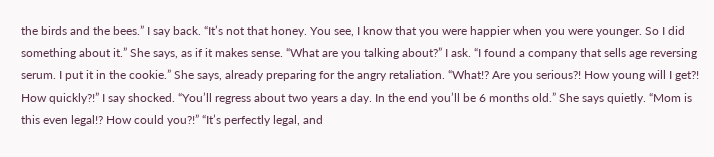the birds and the bees.” I say back. “It’s not that honey. You see, I know that you were happier when you were younger. So I did something about it.” She says, as if it makes sense. “What are you talking about?” I ask. “I found a company that sells age reversing serum. I put it in the cookie.” She says, already preparing for the angry retaliation. “What!? Are you serious?! How young will I get?! How quickly?!” I say shocked. “You’ll regress about two years a day. In the end you’ll be 6 months old.” She says quietly. “Mom is this even legal!? How could you?!” “It’s perfectly legal, and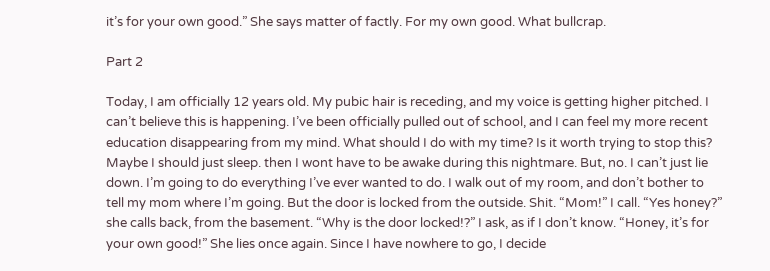it’s for your own good.” She says matter of factly. For my own good. What bullcrap.

Part 2

Today, I am officially 12 years old. My pubic hair is receding, and my voice is getting higher pitched. I can’t believe this is happening. I’ve been officially pulled out of school, and I can feel my more recent education disappearing from my mind. What should I do with my time? Is it worth trying to stop this? Maybe I should just sleep. then I wont have to be awake during this nightmare. But, no. I can’t just lie down. I’m going to do everything I’ve ever wanted to do. I walk out of my room, and don’t bother to tell my mom where I’m going. But the door is locked from the outside. Shit. “Mom!” I call. “Yes honey?” she calls back, from the basement. “Why is the door locked!?” I ask, as if I don’t know. “Honey, it’s for your own good!” She lies once again. Since I have nowhere to go, I decide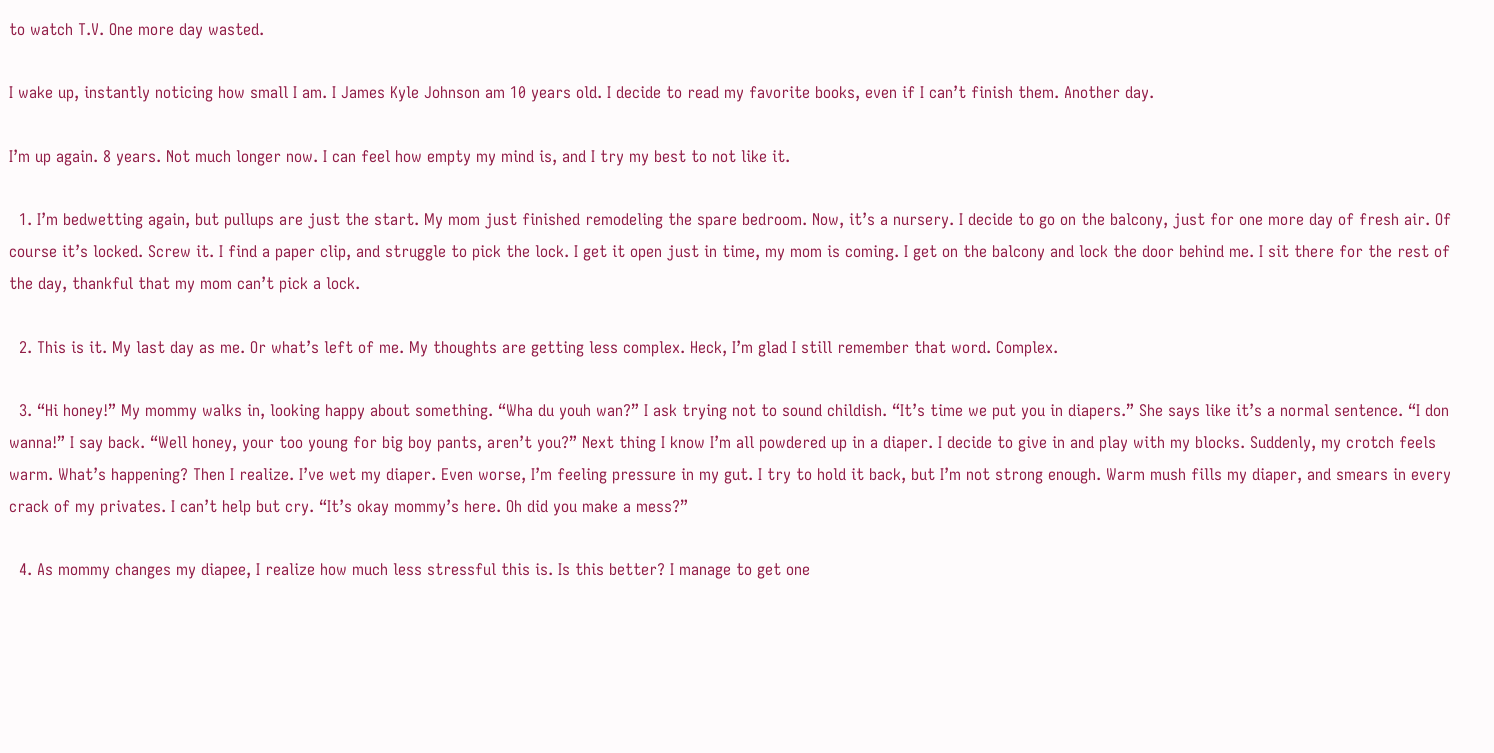to watch T.V. One more day wasted.

I wake up, instantly noticing how small I am. I James Kyle Johnson am 10 years old. I decide to read my favorite books, even if I can’t finish them. Another day.

I’m up again. 8 years. Not much longer now. I can feel how empty my mind is, and I try my best to not like it.

  1. I’m bedwetting again, but pullups are just the start. My mom just finished remodeling the spare bedroom. Now, it’s a nursery. I decide to go on the balcony, just for one more day of fresh air. Of course it’s locked. Screw it. I find a paper clip, and struggle to pick the lock. I get it open just in time, my mom is coming. I get on the balcony and lock the door behind me. I sit there for the rest of the day, thankful that my mom can’t pick a lock.

  2. This is it. My last day as me. Or what’s left of me. My thoughts are getting less complex. Heck, I’m glad I still remember that word. Complex.

  3. “Hi honey!” My mommy walks in, looking happy about something. “Wha du youh wan?” I ask trying not to sound childish. “It’s time we put you in diapers.” She says like it’s a normal sentence. “I don wanna!” I say back. “Well honey, your too young for big boy pants, aren’t you?” Next thing I know I’m all powdered up in a diaper. I decide to give in and play with my blocks. Suddenly, my crotch feels warm. What’s happening? Then I realize. I’ve wet my diaper. Even worse, I’m feeling pressure in my gut. I try to hold it back, but I’m not strong enough. Warm mush fills my diaper, and smears in every crack of my privates. I can’t help but cry. “It’s okay mommy’s here. Oh did you make a mess?”

  4. As mommy changes my diapee, I realize how much less stressful this is. Is this better? I manage to get one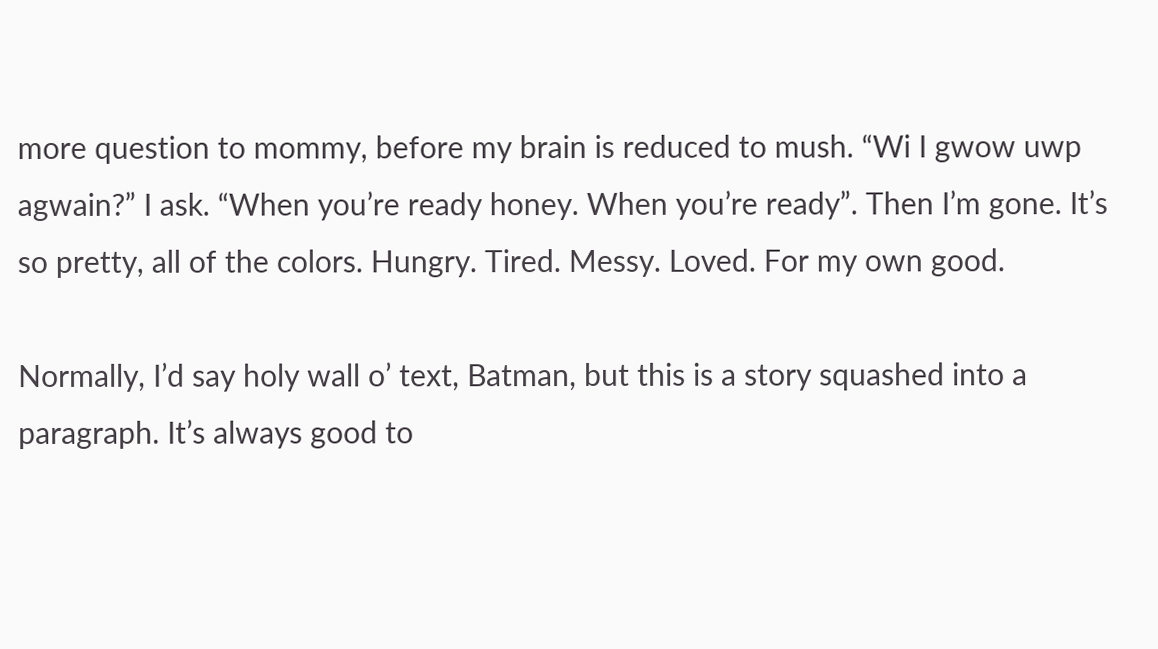more question to mommy, before my brain is reduced to mush. “Wi I gwow uwp agwain?” I ask. “When you’re ready honey. When you’re ready”. Then I’m gone. It’s so pretty, all of the colors. Hungry. Tired. Messy. Loved. For my own good.

Normally, I’d say holy wall o’ text, Batman, but this is a story squashed into a paragraph. It’s always good to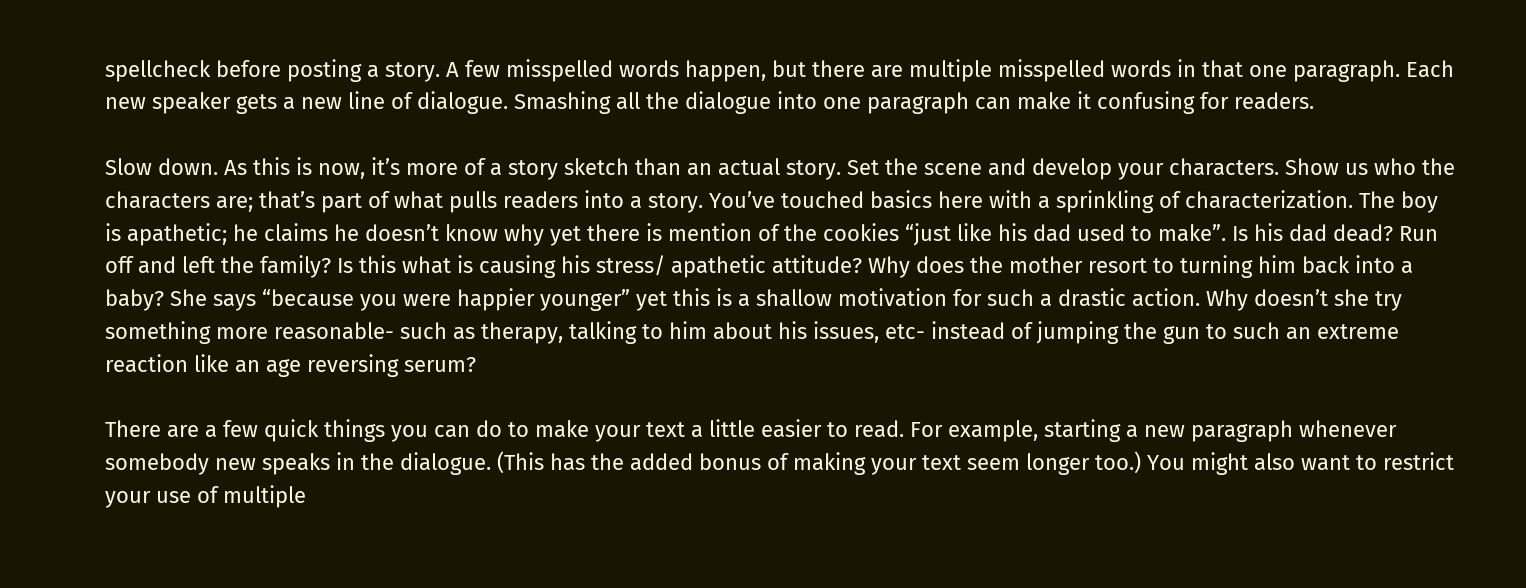spellcheck before posting a story. A few misspelled words happen, but there are multiple misspelled words in that one paragraph. Each new speaker gets a new line of dialogue. Smashing all the dialogue into one paragraph can make it confusing for readers.

Slow down. As this is now, it’s more of a story sketch than an actual story. Set the scene and develop your characters. Show us who the characters are; that’s part of what pulls readers into a story. You’ve touched basics here with a sprinkling of characterization. The boy is apathetic; he claims he doesn’t know why yet there is mention of the cookies “just like his dad used to make”. Is his dad dead? Run off and left the family? Is this what is causing his stress/ apathetic attitude? Why does the mother resort to turning him back into a baby? She says “because you were happier younger” yet this is a shallow motivation for such a drastic action. Why doesn’t she try something more reasonable- such as therapy, talking to him about his issues, etc- instead of jumping the gun to such an extreme reaction like an age reversing serum?

There are a few quick things you can do to make your text a little easier to read. For example, starting a new paragraph whenever somebody new speaks in the dialogue. (This has the added bonus of making your text seem longer too.) You might also want to restrict your use of multiple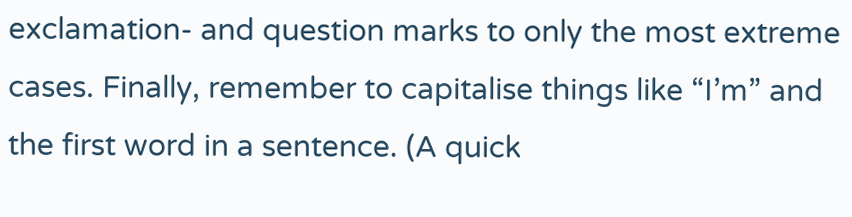exclamation- and question marks to only the most extreme cases. Finally, remember to capitalise things like “I’m” and the first word in a sentence. (A quick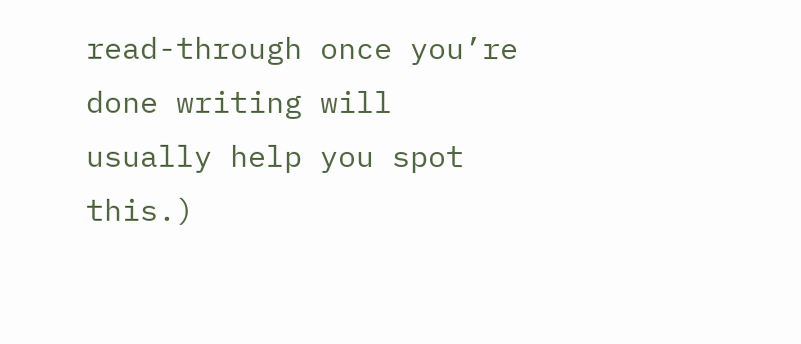read-through once you’re done writing will usually help you spot this.)